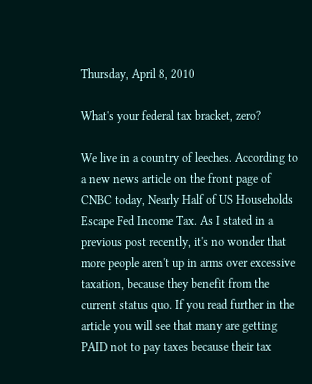Thursday, April 8, 2010

What's your federal tax bracket, zero?

We live in a country of leeches. According to a new news article on the front page of CNBC today, Nearly Half of US Households Escape Fed Income Tax. As I stated in a previous post recently, it's no wonder that more people aren't up in arms over excessive taxation, because they benefit from the current status quo. If you read further in the article you will see that many are getting PAID not to pay taxes because their tax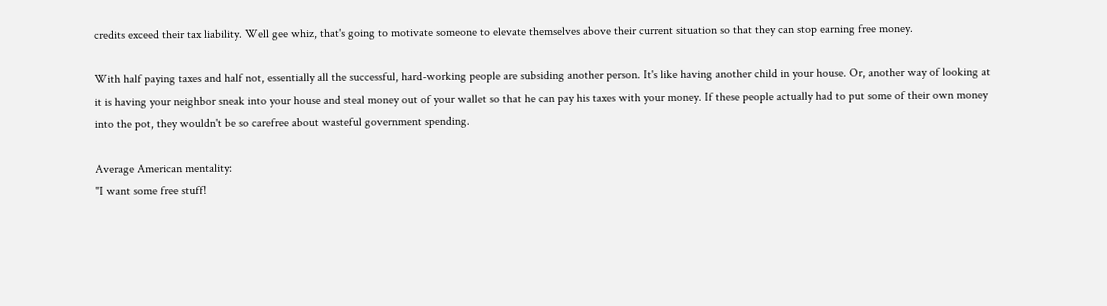credits exceed their tax liability. Well gee whiz, that's going to motivate someone to elevate themselves above their current situation so that they can stop earning free money.

With half paying taxes and half not, essentially all the successful, hard-working people are subsiding another person. It's like having another child in your house. Or, another way of looking at it is having your neighbor sneak into your house and steal money out of your wallet so that he can pay his taxes with your money. If these people actually had to put some of their own money into the pot, they wouldn't be so carefree about wasteful government spending.

Average American mentality:
"I want some free stuff!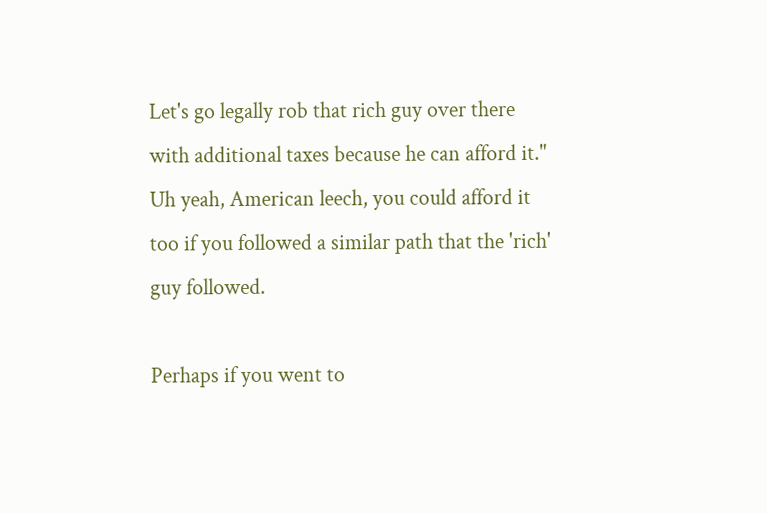Let's go legally rob that rich guy over there with additional taxes because he can afford it."
Uh yeah, American leech, you could afford it too if you followed a similar path that the 'rich' guy followed.

Perhaps if you went to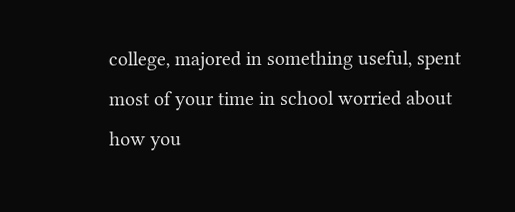college, majored in something useful, spent most of your time in school worried about how you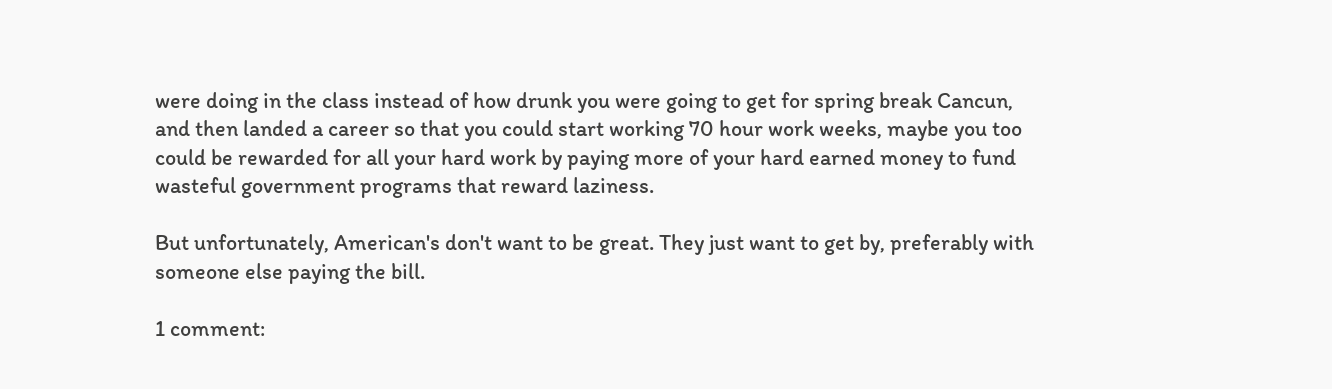were doing in the class instead of how drunk you were going to get for spring break Cancun, and then landed a career so that you could start working 70 hour work weeks, maybe you too could be rewarded for all your hard work by paying more of your hard earned money to fund wasteful government programs that reward laziness.

But unfortunately, American's don't want to be great. They just want to get by, preferably with someone else paying the bill.

1 comment: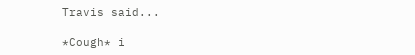Travis said...

*Cough* i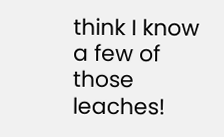think I know a few of those leaches!